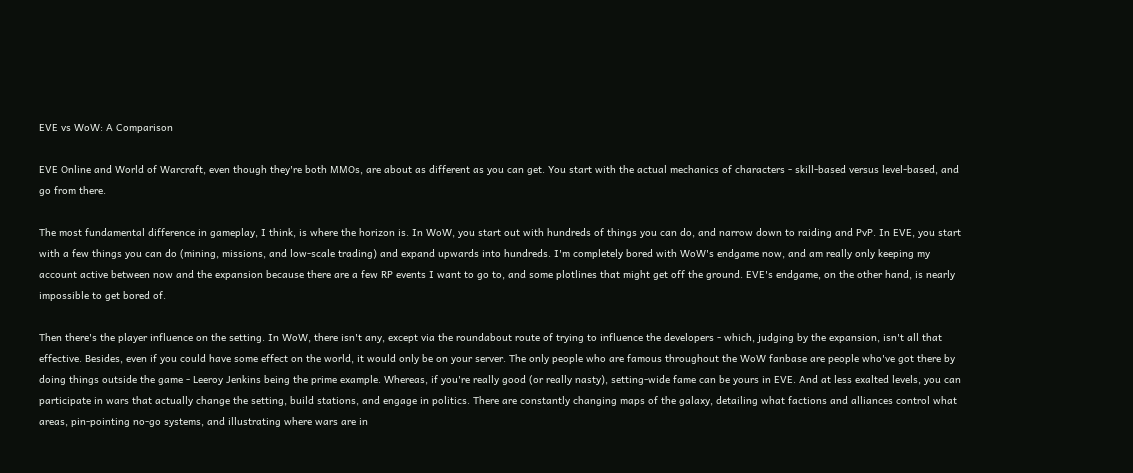EVE vs WoW: A Comparison

EVE Online and World of Warcraft, even though they're both MMOs, are about as different as you can get. You start with the actual mechanics of characters - skill-based versus level-based, and go from there.

The most fundamental difference in gameplay, I think, is where the horizon is. In WoW, you start out with hundreds of things you can do, and narrow down to raiding and PvP. In EVE, you start with a few things you can do (mining, missions, and low-scale trading) and expand upwards into hundreds. I'm completely bored with WoW's endgame now, and am really only keeping my account active between now and the expansion because there are a few RP events I want to go to, and some plotlines that might get off the ground. EVE's endgame, on the other hand, is nearly impossible to get bored of.

Then there's the player influence on the setting. In WoW, there isn't any, except via the roundabout route of trying to influence the developers - which, judging by the expansion, isn't all that effective. Besides, even if you could have some effect on the world, it would only be on your server. The only people who are famous throughout the WoW fanbase are people who've got there by doing things outside the game - Leeroy Jenkins being the prime example. Whereas, if you're really good (or really nasty), setting-wide fame can be yours in EVE. And at less exalted levels, you can participate in wars that actually change the setting, build stations, and engage in politics. There are constantly changing maps of the galaxy, detailing what factions and alliances control what areas, pin-pointing no-go systems, and illustrating where wars are in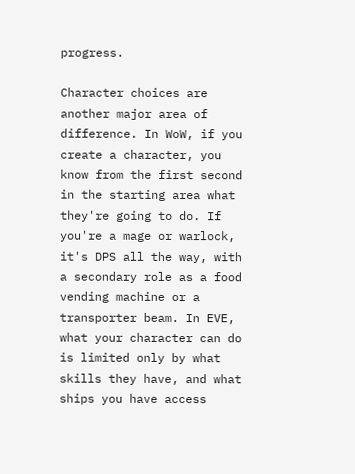progress.

Character choices are another major area of difference. In WoW, if you create a character, you know from the first second in the starting area what they're going to do. If you're a mage or warlock, it's DPS all the way, with a secondary role as a food vending machine or a transporter beam. In EVE, what your character can do is limited only by what skills they have, and what ships you have access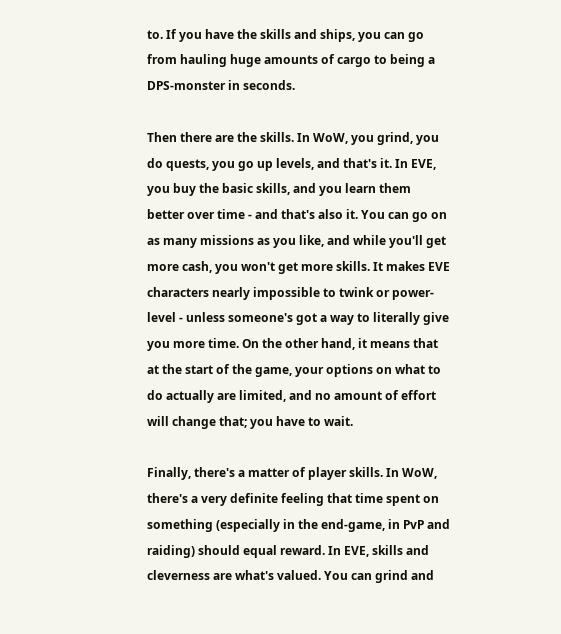to. If you have the skills and ships, you can go from hauling huge amounts of cargo to being a DPS-monster in seconds.

Then there are the skills. In WoW, you grind, you do quests, you go up levels, and that's it. In EVE, you buy the basic skills, and you learn them better over time - and that's also it. You can go on as many missions as you like, and while you'll get more cash, you won't get more skills. It makes EVE characters nearly impossible to twink or power-level - unless someone's got a way to literally give you more time. On the other hand, it means that at the start of the game, your options on what to do actually are limited, and no amount of effort will change that; you have to wait.

Finally, there's a matter of player skills. In WoW, there's a very definite feeling that time spent on something (especially in the end-game, in PvP and raiding) should equal reward. In EVE, skills and cleverness are what's valued. You can grind and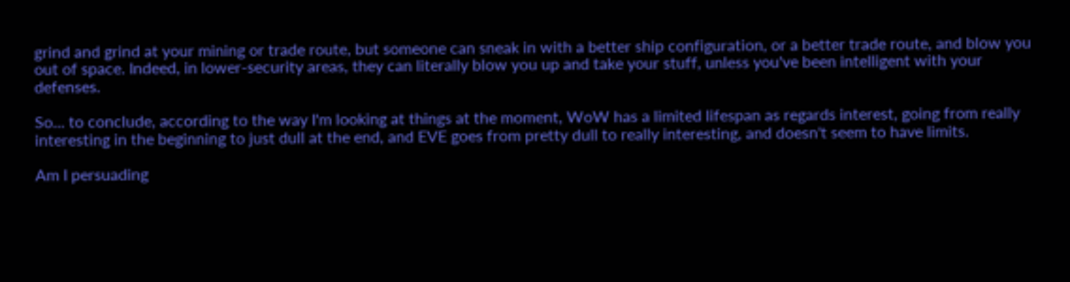grind and grind at your mining or trade route, but someone can sneak in with a better ship configuration, or a better trade route, and blow you out of space. Indeed, in lower-security areas, they can literally blow you up and take your stuff, unless you've been intelligent with your defenses.

So... to conclude, according to the way I'm looking at things at the moment, WoW has a limited lifespan as regards interest, going from really interesting in the beginning to just dull at the end, and EVE goes from pretty dull to really interesting, and doesn't seem to have limits.

Am I persuading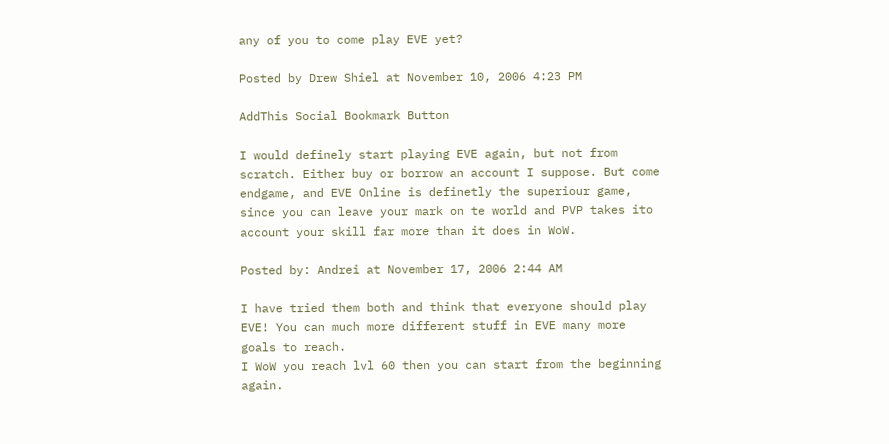any of you to come play EVE yet?

Posted by Drew Shiel at November 10, 2006 4:23 PM

AddThis Social Bookmark Button

I would definely start playing EVE again, but not from scratch. Either buy or borrow an account I suppose. But come endgame, and EVE Online is definetly the superiour game, since you can leave your mark on te world and PVP takes ito account your skill far more than it does in WoW.

Posted by: Andrei at November 17, 2006 2:44 AM

I have tried them both and think that everyone should play EVE! You can much more different stuff in EVE many more goals to reach.
I WoW you reach lvl 60 then you can start from the beginning again.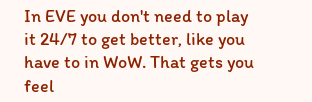In EVE you don't need to play it 24/7 to get better, like you have to in WoW. That gets you feel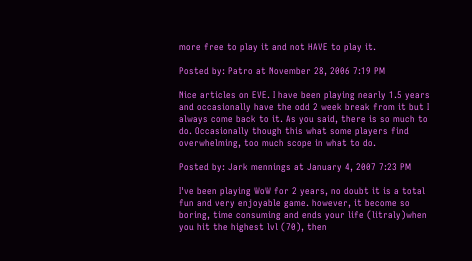more free to play it and not HAVE to play it.

Posted by: Patro at November 28, 2006 7:19 PM

Nice articles on EVE. I have been playing nearly 1.5 years and occasionally have the odd 2 week break from it but I always come back to it. As you said, there is so much to do. Occasionally though this what some players find overwhelming, too much scope in what to do.

Posted by: Jark mennings at January 4, 2007 7:23 PM

I've been playing WoW for 2 years, no doubt it is a total fun and very enjoyable game. however, it become so boring, time consuming and ends your life (litraly)when you hit the highest lvl (70), then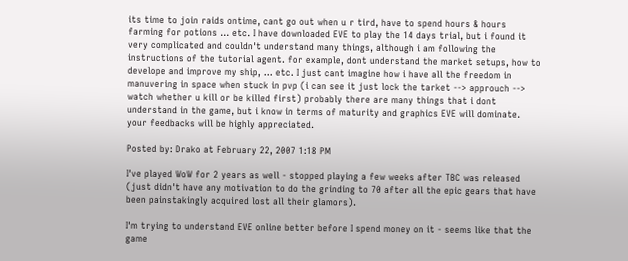its time to join raids ontime, cant go out when u r tird, have to spend hours & hours farming for potions ... etc. I have downloaded EVE to play the 14 days trial, but i found it very complicated and couldn't understand many things, although i am following the instructions of the tutorial agent. for example, dont understand the market setups, how to develope and improve my ship, ... etc. I just cant imagine how i have all the freedom in manuvering in space when stuck in pvp (i can see it just lock the tarket --> approuch --> watch whether u kill or be killed first) probably there are many things that i dont understand in the game, but i know in terms of maturity and graphics EVE will dominate. your feedbacks will be highly appreciated.

Posted by: Drako at February 22, 2007 1:18 PM

I've played WoW for 2 years as well - stopped playing a few weeks after TBC was released (just didn't have any motivation to do the grinding to 70 after all the epic gears that have been painstakingly acquired lost all their glamors).

I'm trying to understand EVE online better before I spend money on it - seems like that the game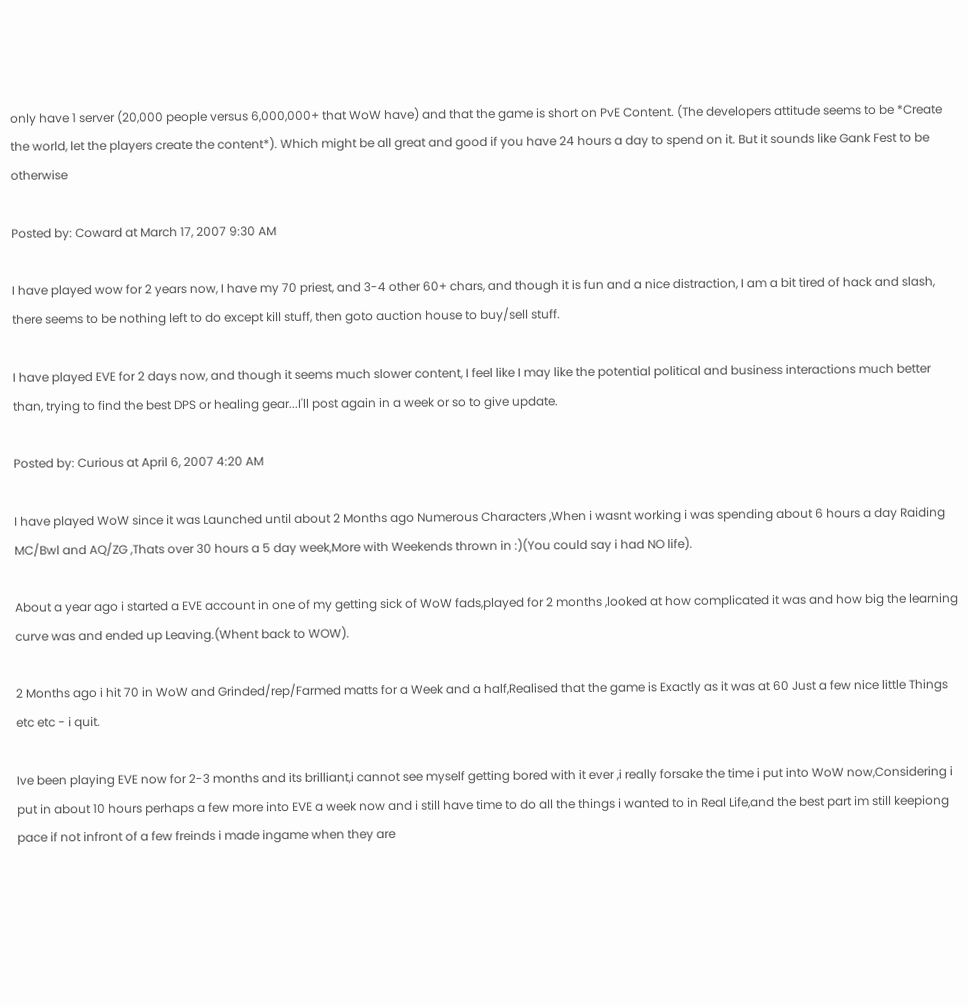only have 1 server (20,000 people versus 6,000,000+ that WoW have) and that the game is short on PvE Content. (The developers attitude seems to be *Create the world, let the players create the content*). Which might be all great and good if you have 24 hours a day to spend on it. But it sounds like Gank Fest to be otherwise

Posted by: Coward at March 17, 2007 9:30 AM

I have played wow for 2 years now, I have my 70 priest, and 3-4 other 60+ chars, and though it is fun and a nice distraction, I am a bit tired of hack and slash, there seems to be nothing left to do except kill stuff, then goto auction house to buy/sell stuff.

I have played EVE for 2 days now, and though it seems much slower content, I feel like I may like the potential political and business interactions much better than, trying to find the best DPS or healing gear...I'll post again in a week or so to give update.

Posted by: Curious at April 6, 2007 4:20 AM

I have played WoW since it was Launched until about 2 Months ago Numerous Characters ,When i wasnt working i was spending about 6 hours a day Raiding MC/Bwl and AQ/ZG ,Thats over 30 hours a 5 day week,More with Weekends thrown in :)(You could say i had NO life).

About a year ago i started a EVE account in one of my getting sick of WoW fads,played for 2 months ,looked at how complicated it was and how big the learning curve was and ended up Leaving.(Whent back to WOW).

2 Months ago i hit 70 in WoW and Grinded/rep/Farmed matts for a Week and a half,Realised that the game is Exactly as it was at 60 Just a few nice little Things etc etc - i quit.

Ive been playing EVE now for 2-3 months and its brilliant,i cannot see myself getting bored with it ever ,i really forsake the time i put into WoW now,Considering i put in about 10 hours perhaps a few more into EVE a week now and i still have time to do all the things i wanted to in Real Life,and the best part im still keepiong pace if not infront of a few freinds i made ingame when they are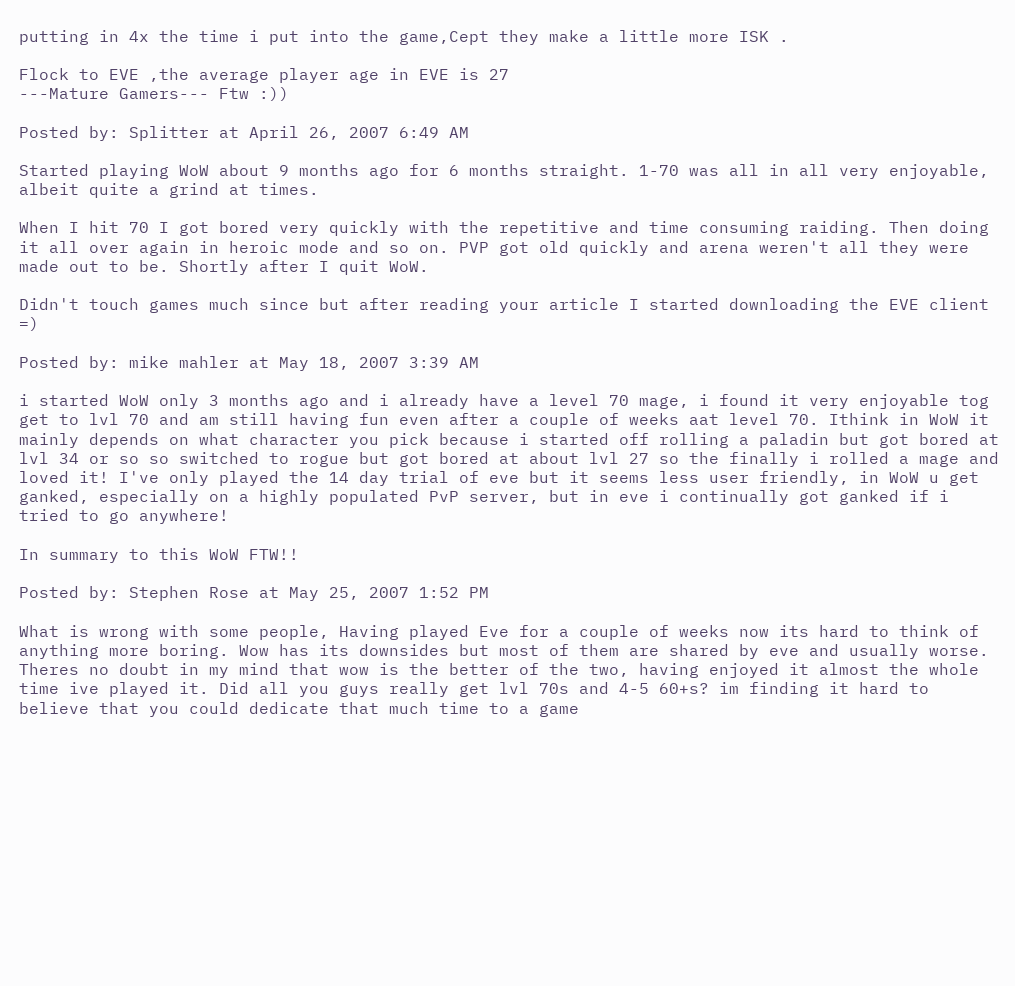putting in 4x the time i put into the game,Cept they make a little more ISK .

Flock to EVE ,the average player age in EVE is 27
---Mature Gamers--- Ftw :))

Posted by: Splitter at April 26, 2007 6:49 AM

Started playing WoW about 9 months ago for 6 months straight. 1-70 was all in all very enjoyable, albeit quite a grind at times.

When I hit 70 I got bored very quickly with the repetitive and time consuming raiding. Then doing it all over again in heroic mode and so on. PVP got old quickly and arena weren't all they were made out to be. Shortly after I quit WoW.

Didn't touch games much since but after reading your article I started downloading the EVE client =)

Posted by: mike mahler at May 18, 2007 3:39 AM

i started WoW only 3 months ago and i already have a level 70 mage, i found it very enjoyable tog get to lvl 70 and am still having fun even after a couple of weeks aat level 70. Ithink in WoW it mainly depends on what character you pick because i started off rolling a paladin but got bored at lvl 34 or so so switched to rogue but got bored at about lvl 27 so the finally i rolled a mage and loved it! I've only played the 14 day trial of eve but it seems less user friendly, in WoW u get ganked, especially on a highly populated PvP server, but in eve i continually got ganked if i tried to go anywhere!

In summary to this WoW FTW!!

Posted by: Stephen Rose at May 25, 2007 1:52 PM

What is wrong with some people, Having played Eve for a couple of weeks now its hard to think of anything more boring. Wow has its downsides but most of them are shared by eve and usually worse. Theres no doubt in my mind that wow is the better of the two, having enjoyed it almost the whole time ive played it. Did all you guys really get lvl 70s and 4-5 60+s? im finding it hard to believe that you could dedicate that much time to a game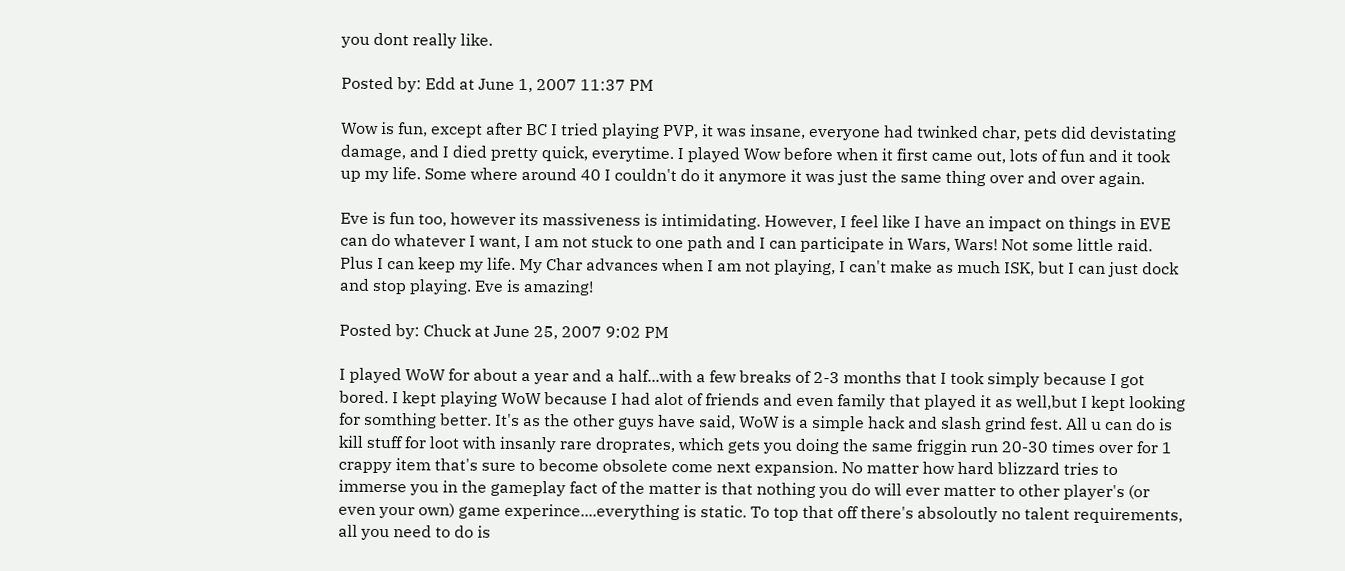you dont really like.

Posted by: Edd at June 1, 2007 11:37 PM

Wow is fun, except after BC I tried playing PVP, it was insane, everyone had twinked char, pets did devistating damage, and I died pretty quick, everytime. I played Wow before when it first came out, lots of fun and it took up my life. Some where around 40 I couldn't do it anymore it was just the same thing over and over again.

Eve is fun too, however its massiveness is intimidating. However, I feel like I have an impact on things in EVE can do whatever I want, I am not stuck to one path and I can participate in Wars, Wars! Not some little raid. Plus I can keep my life. My Char advances when I am not playing, I can't make as much ISK, but I can just dock and stop playing. Eve is amazing!

Posted by: Chuck at June 25, 2007 9:02 PM

I played WoW for about a year and a half...with a few breaks of 2-3 months that I took simply because I got bored. I kept playing WoW because I had alot of friends and even family that played it as well,but I kept looking for somthing better. It's as the other guys have said, WoW is a simple hack and slash grind fest. All u can do is kill stuff for loot with insanly rare droprates, which gets you doing the same friggin run 20-30 times over for 1 crappy item that's sure to become obsolete come next expansion. No matter how hard blizzard tries to immerse you in the gameplay fact of the matter is that nothing you do will ever matter to other player's (or even your own) game experince....everything is static. To top that off there's absoloutly no talent requirements, all you need to do is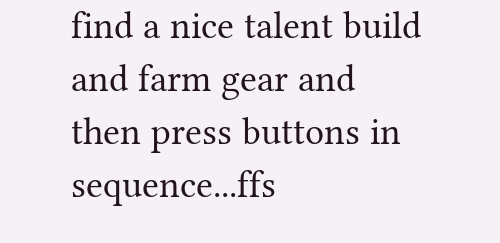find a nice talent build and farm gear and then press buttons in sequence...ffs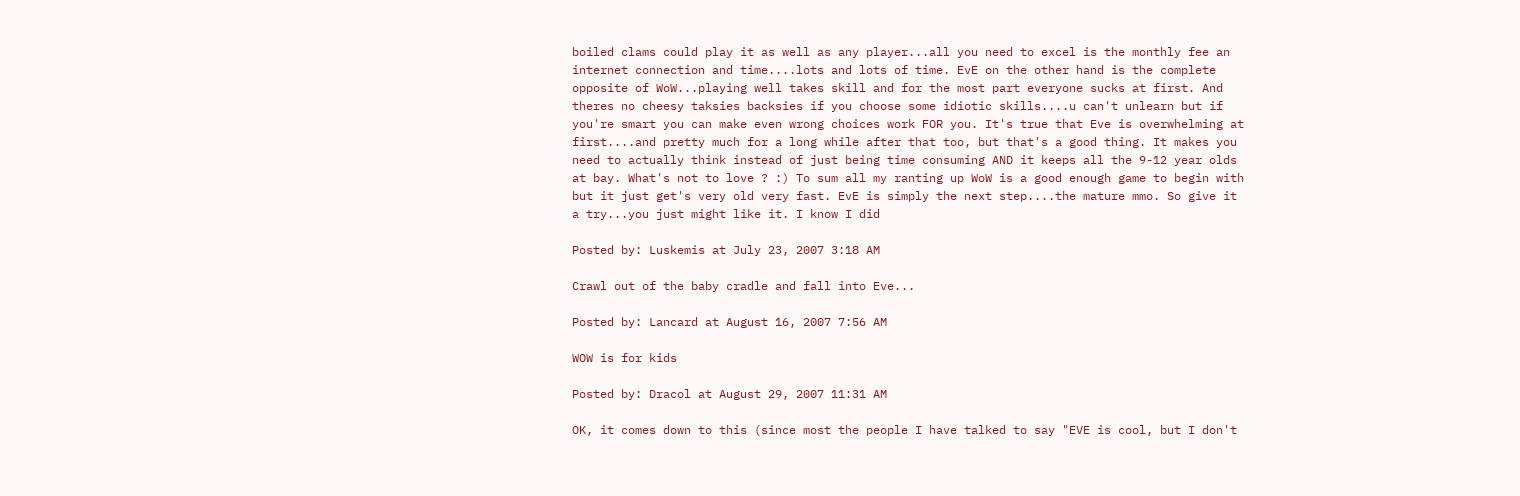boiled clams could play it as well as any player...all you need to excel is the monthly fee an internet connection and time....lots and lots of time. EvE on the other hand is the complete opposite of WoW...playing well takes skill and for the most part everyone sucks at first. And theres no cheesy taksies backsies if you choose some idiotic skills....u can't unlearn but if you're smart you can make even wrong choices work FOR you. It's true that Eve is overwhelming at first....and pretty much for a long while after that too, but that's a good thing. It makes you need to actually think instead of just being time consuming AND it keeps all the 9-12 year olds at bay. What's not to love ? :) To sum all my ranting up WoW is a good enough game to begin with but it just get's very old very fast. EvE is simply the next step....the mature mmo. So give it a try...you just might like it. I know I did

Posted by: Luskemis at July 23, 2007 3:18 AM

Crawl out of the baby cradle and fall into Eve...

Posted by: Lancard at August 16, 2007 7:56 AM

WOW is for kids

Posted by: Dracol at August 29, 2007 11:31 AM

OK, it comes down to this (since most the people I have talked to say "EVE is cool, but I don't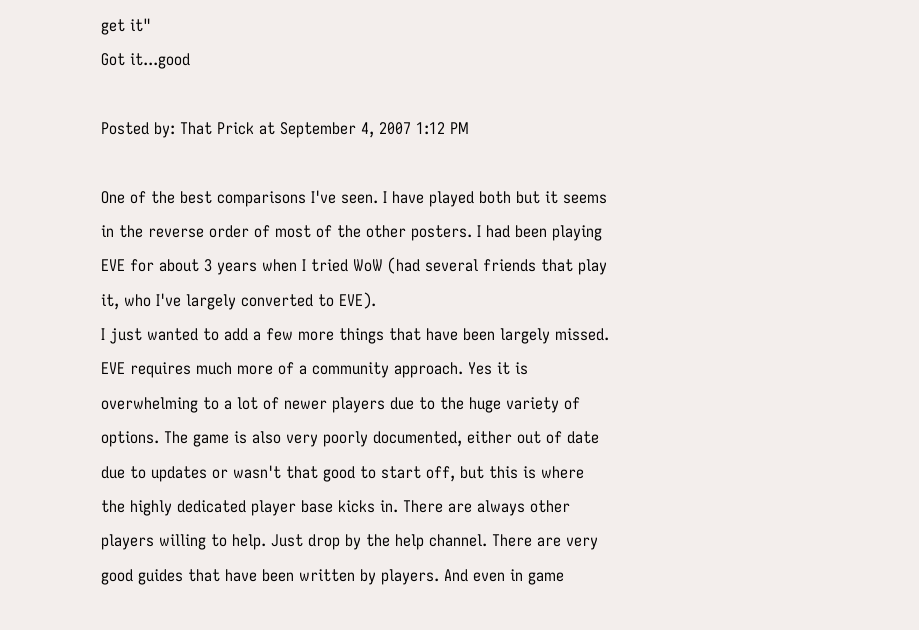get it"
Got it...good

Posted by: That Prick at September 4, 2007 1:12 PM

One of the best comparisons I've seen. I have played both but it seems in the reverse order of most of the other posters. I had been playing EVE for about 3 years when I tried WoW (had several friends that play it, who I've largely converted to EVE).
I just wanted to add a few more things that have been largely missed. EVE requires much more of a community approach. Yes it is overwhelming to a lot of newer players due to the huge variety of options. The game is also very poorly documented, either out of date due to updates or wasn't that good to start off, but this is where the highly dedicated player base kicks in. There are always other players willing to help. Just drop by the help channel. There are very good guides that have been written by players. And even in game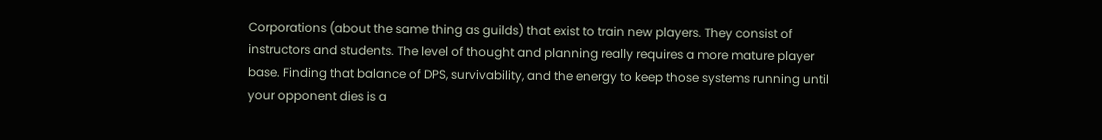Corporations (about the same thing as guilds) that exist to train new players. They consist of instructors and students. The level of thought and planning really requires a more mature player base. Finding that balance of DPS, survivability, and the energy to keep those systems running until your opponent dies is a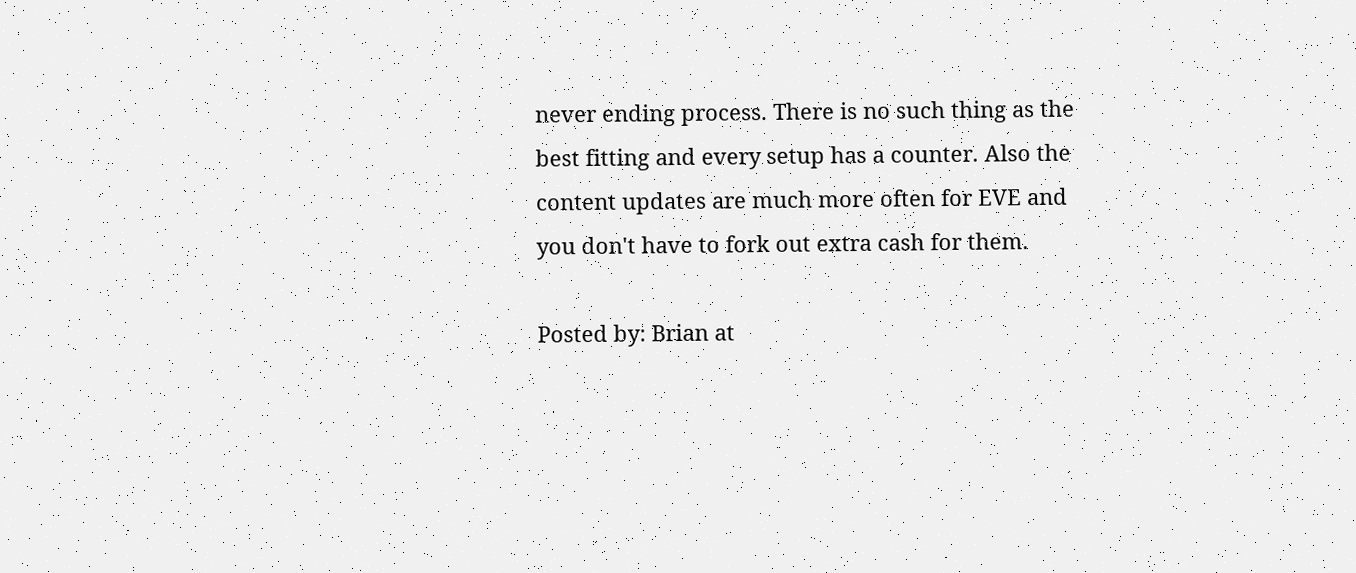never ending process. There is no such thing as the best fitting and every setup has a counter. Also the content updates are much more often for EVE and you don't have to fork out extra cash for them.

Posted by: Brian at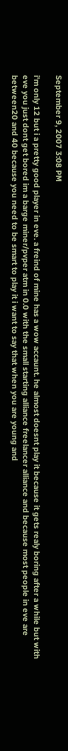September 9, 2007 3:08 PM

i'm only 12 but i a pretty good player in eve. a freind of mine has a wow accaunt. he almost doesnt play it because it gets realy boring after a while but with eve you just dont get bored im a barge miner/pvper atm in 0.0 with the small starting alliance freelancer alliance and because most people in eve are between20 and 40 because you need to be smart to play it i want to say that when you are young and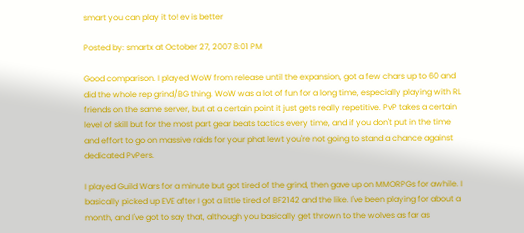smart you can play it to! ev is better

Posted by: smartx at October 27, 2007 8:01 PM

Good comparison. I played WoW from release until the expansion, got a few chars up to 60 and did the whole rep grind/BG thing. WoW was a lot of fun for a long time, especially playing with RL friends on the same server, but at a certain point it just gets really repetitive. PvP takes a certain level of skill but for the most part gear beats tactics every time, and if you don't put in the time and effort to go on massive raids for your phat lewt you're not going to stand a chance against dedicated PvPers.

I played Guild Wars for a minute but got tired of the grind, then gave up on MMORPGs for awhile. I basically picked up EVE after I got a little tired of BF2142 and the like. I've been playing for about a month, and I've got to say that, although you basically get thrown to the wolves as far as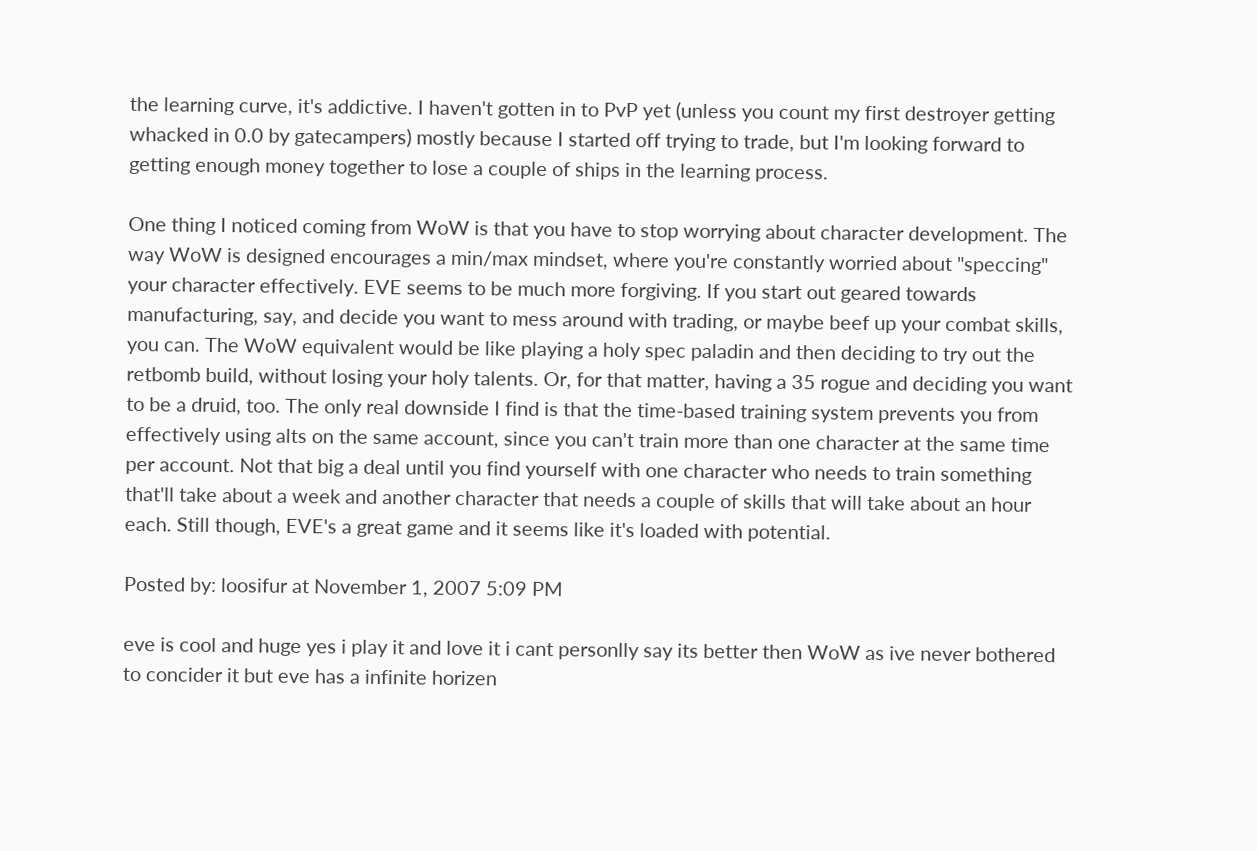the learning curve, it's addictive. I haven't gotten in to PvP yet (unless you count my first destroyer getting whacked in 0.0 by gatecampers) mostly because I started off trying to trade, but I'm looking forward to getting enough money together to lose a couple of ships in the learning process.

One thing I noticed coming from WoW is that you have to stop worrying about character development. The way WoW is designed encourages a min/max mindset, where you're constantly worried about "speccing" your character effectively. EVE seems to be much more forgiving. If you start out geared towards manufacturing, say, and decide you want to mess around with trading, or maybe beef up your combat skills, you can. The WoW equivalent would be like playing a holy spec paladin and then deciding to try out the retbomb build, without losing your holy talents. Or, for that matter, having a 35 rogue and deciding you want to be a druid, too. The only real downside I find is that the time-based training system prevents you from effectively using alts on the same account, since you can't train more than one character at the same time per account. Not that big a deal until you find yourself with one character who needs to train something that'll take about a week and another character that needs a couple of skills that will take about an hour each. Still though, EVE's a great game and it seems like it's loaded with potential.

Posted by: loosifur at November 1, 2007 5:09 PM

eve is cool and huge yes i play it and love it i cant personlly say its better then WoW as ive never bothered to concider it but eve has a infinite horizen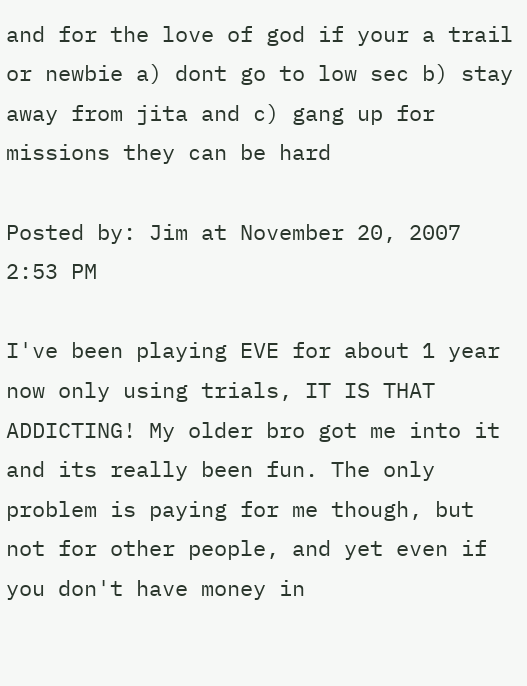and for the love of god if your a trail or newbie a) dont go to low sec b) stay away from jita and c) gang up for missions they can be hard

Posted by: Jim at November 20, 2007 2:53 PM

I've been playing EVE for about 1 year now only using trials, IT IS THAT ADDICTING! My older bro got me into it and its really been fun. The only problem is paying for me though, but not for other people, and yet even if you don't have money in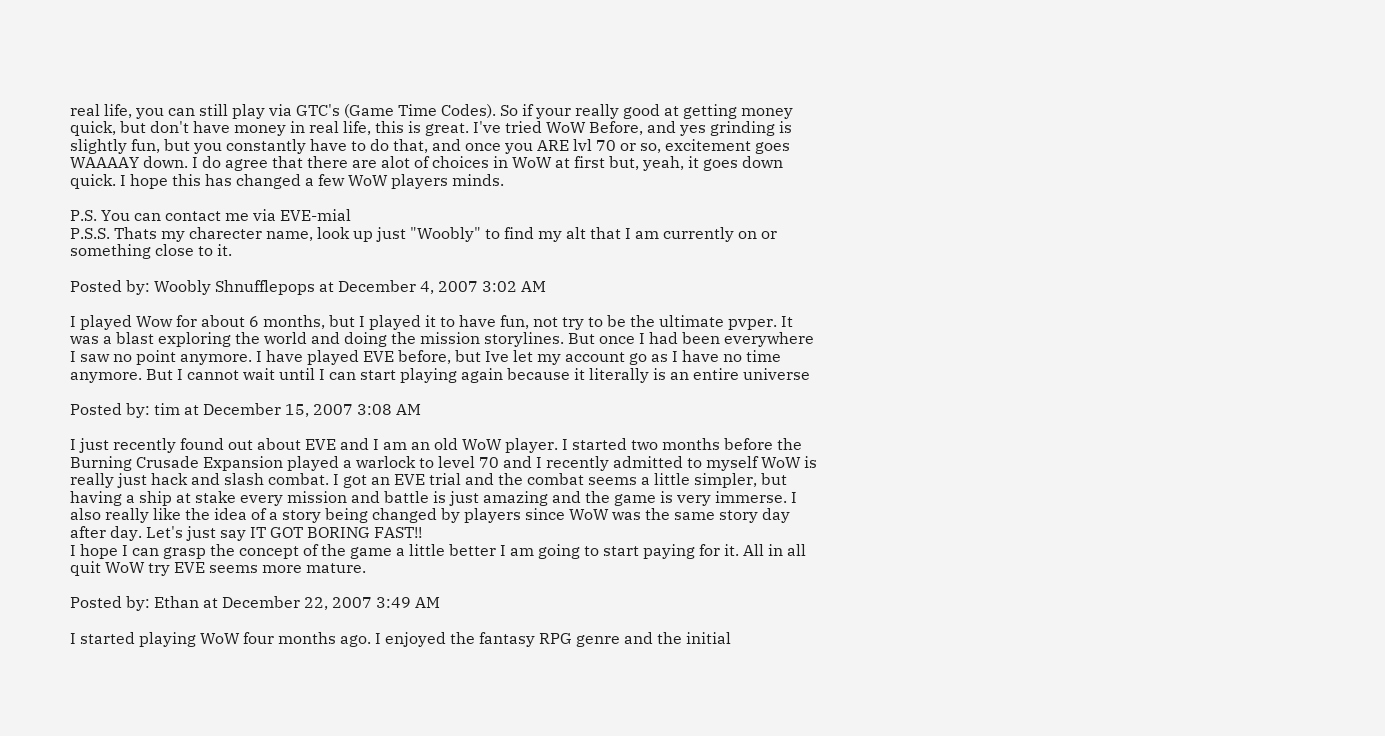real life, you can still play via GTC's (Game Time Codes). So if your really good at getting money quick, but don't have money in real life, this is great. I've tried WoW Before, and yes grinding is slightly fun, but you constantly have to do that, and once you ARE lvl 70 or so, excitement goes WAAAAY down. I do agree that there are alot of choices in WoW at first but, yeah, it goes down quick. I hope this has changed a few WoW players minds.

P.S. You can contact me via EVE-mial
P.S.S. Thats my charecter name, look up just "Woobly" to find my alt that I am currently on or something close to it.

Posted by: Woobly Shnufflepops at December 4, 2007 3:02 AM

I played Wow for about 6 months, but I played it to have fun, not try to be the ultimate pvper. It was a blast exploring the world and doing the mission storylines. But once I had been everywhere I saw no point anymore. I have played EVE before, but Ive let my account go as I have no time anymore. But I cannot wait until I can start playing again because it literally is an entire universe

Posted by: tim at December 15, 2007 3:08 AM

I just recently found out about EVE and I am an old WoW player. I started two months before the Burning Crusade Expansion played a warlock to level 70 and I recently admitted to myself WoW is really just hack and slash combat. I got an EVE trial and the combat seems a little simpler, but having a ship at stake every mission and battle is just amazing and the game is very immerse. I also really like the idea of a story being changed by players since WoW was the same story day after day. Let's just say IT GOT BORING FAST!!
I hope I can grasp the concept of the game a little better I am going to start paying for it. All in all quit WoW try EVE seems more mature.

Posted by: Ethan at December 22, 2007 3:49 AM

I started playing WoW four months ago. I enjoyed the fantasy RPG genre and the initial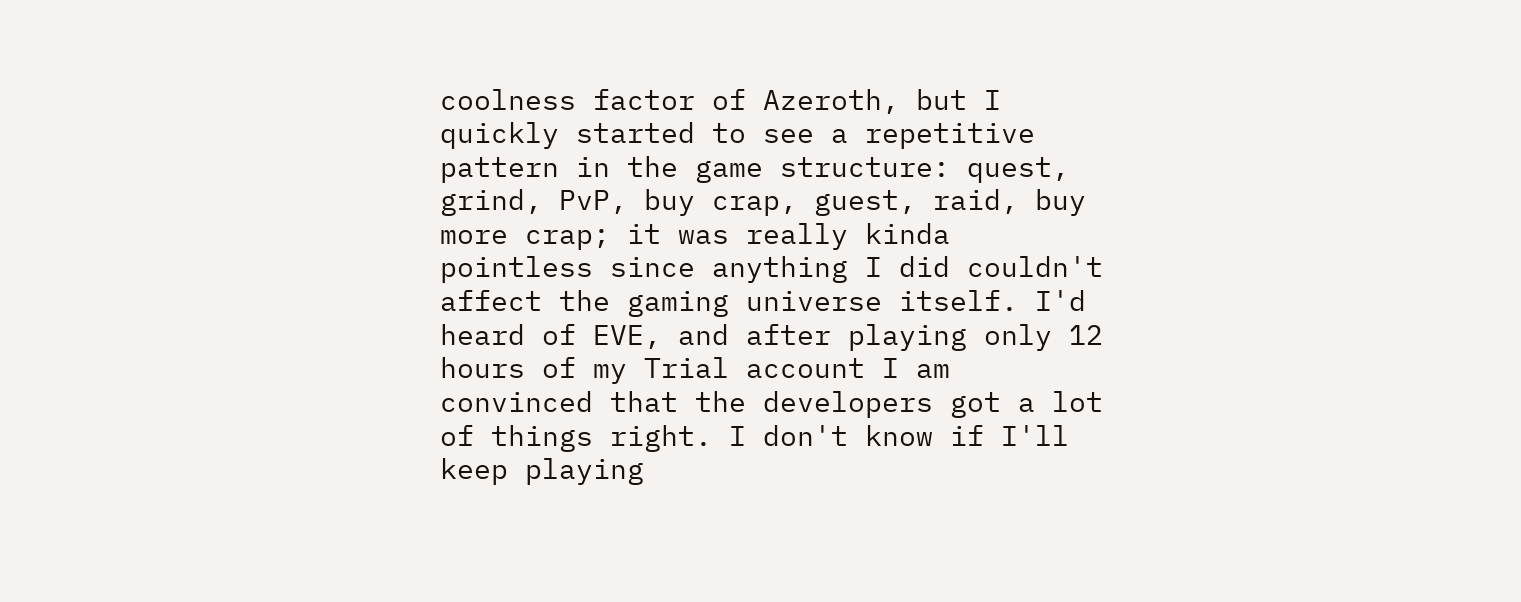coolness factor of Azeroth, but I quickly started to see a repetitive pattern in the game structure: quest, grind, PvP, buy crap, guest, raid, buy more crap; it was really kinda pointless since anything I did couldn't affect the gaming universe itself. I'd heard of EVE, and after playing only 12 hours of my Trial account I am convinced that the developers got a lot of things right. I don't know if I'll keep playing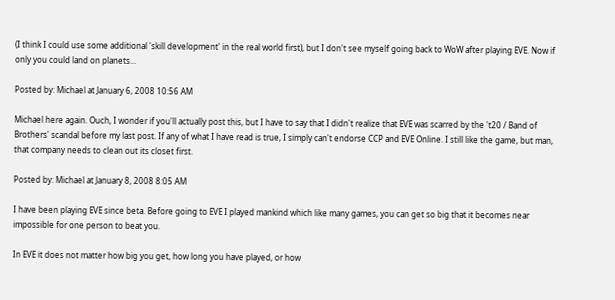(I think I could use some additional 'skill development' in the real world first), but I don't see myself going back to WoW after playing EVE. Now if only you could land on planets...

Posted by: Michael at January 6, 2008 10:56 AM

Michael here again. Ouch, I wonder if you'll actually post this, but I have to say that I didn't realize that EVE was scarred by the 't20 / Band of Brothers' scandal before my last post. If any of what I have read is true, I simply can't endorse CCP and EVE Online. I still like the game, but man, that company needs to clean out its closet first.

Posted by: Michael at January 8, 2008 8:05 AM

I have been playing EVE since beta. Before going to EVE I played mankind which like many games, you can get so big that it becomes near impossible for one person to beat you.

In EVE it does not matter how big you get, how long you have played, or how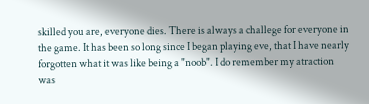skilled you are, everyone dies. There is always a challege for everyone in the game. It has been so long since I began playing eve, that I have nearly forgotten what it was like being a "noob". I do remember my atraction was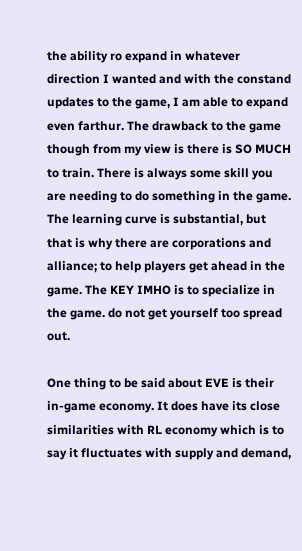the ability ro expand in whatever direction I wanted and with the constand updates to the game, I am able to expand even farthur. The drawback to the game though from my view is there is SO MUCH to train. There is always some skill you are needing to do something in the game. The learning curve is substantial, but that is why there are corporations and alliance; to help players get ahead in the game. The KEY IMHO is to specialize in the game. do not get yourself too spread out.

One thing to be said about EVE is their in-game economy. It does have its close similarities with RL economy which is to say it fluctuates with supply and demand,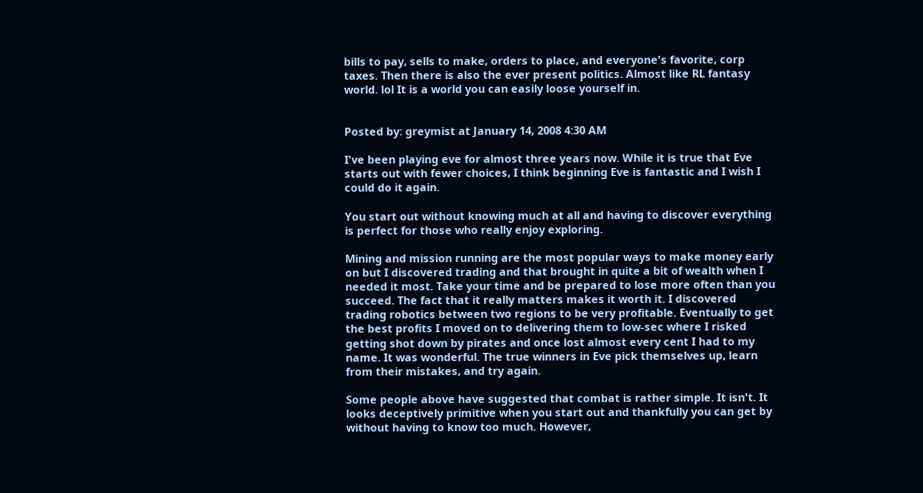bills to pay, sells to make, orders to place, and everyone's favorite, corp taxes. Then there is also the ever present politics. Almost like RL fantasy world. lol It is a world you can easily loose yourself in.


Posted by: greymist at January 14, 2008 4:30 AM

I've been playing eve for almost three years now. While it is true that Eve starts out with fewer choices, I think beginning Eve is fantastic and I wish I could do it again.

You start out without knowing much at all and having to discover everything is perfect for those who really enjoy exploring.

Mining and mission running are the most popular ways to make money early on but I discovered trading and that brought in quite a bit of wealth when I needed it most. Take your time and be prepared to lose more often than you succeed. The fact that it really matters makes it worth it. I discovered trading robotics between two regions to be very profitable. Eventually to get the best profits I moved on to delivering them to low-sec where I risked getting shot down by pirates and once lost almost every cent I had to my name. It was wonderful. The true winners in Eve pick themselves up, learn from their mistakes, and try again.

Some people above have suggested that combat is rather simple. It isn't. It looks deceptively primitive when you start out and thankfully you can get by without having to know too much. However,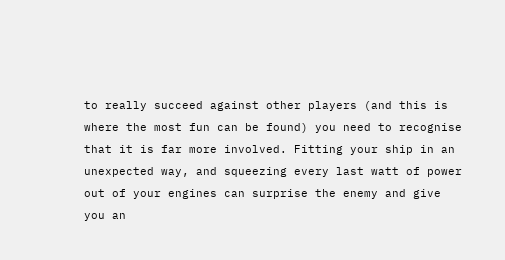to really succeed against other players (and this is where the most fun can be found) you need to recognise that it is far more involved. Fitting your ship in an unexpected way, and squeezing every last watt of power out of your engines can surprise the enemy and give you an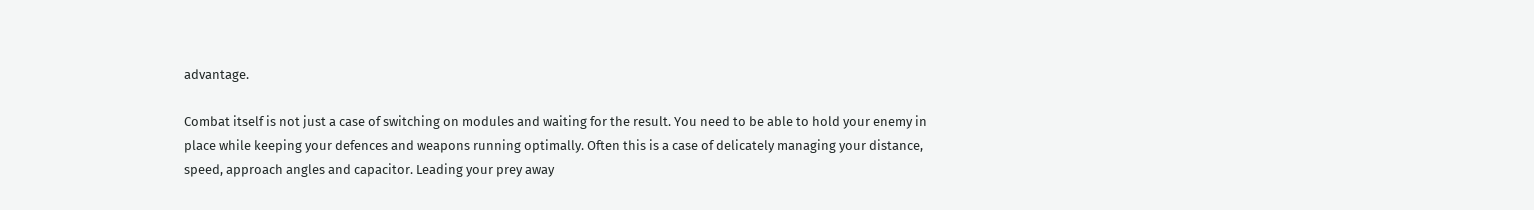advantage.

Combat itself is not just a case of switching on modules and waiting for the result. You need to be able to hold your enemy in place while keeping your defences and weapons running optimally. Often this is a case of delicately managing your distance, speed, approach angles and capacitor. Leading your prey away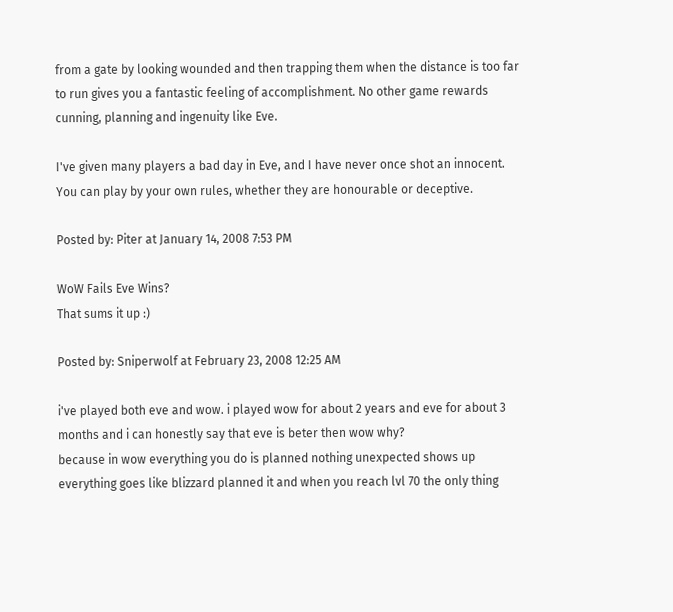from a gate by looking wounded and then trapping them when the distance is too far to run gives you a fantastic feeling of accomplishment. No other game rewards cunning, planning and ingenuity like Eve.

I've given many players a bad day in Eve, and I have never once shot an innocent. You can play by your own rules, whether they are honourable or deceptive.

Posted by: Piter at January 14, 2008 7:53 PM

WoW Fails Eve Wins?
That sums it up :)

Posted by: Sniperwolf at February 23, 2008 12:25 AM

i've played both eve and wow. i played wow for about 2 years and eve for about 3 months and i can honestly say that eve is beter then wow why?
because in wow everything you do is planned nothing unexpected shows up everything goes like blizzard planned it and when you reach lvl 70 the only thing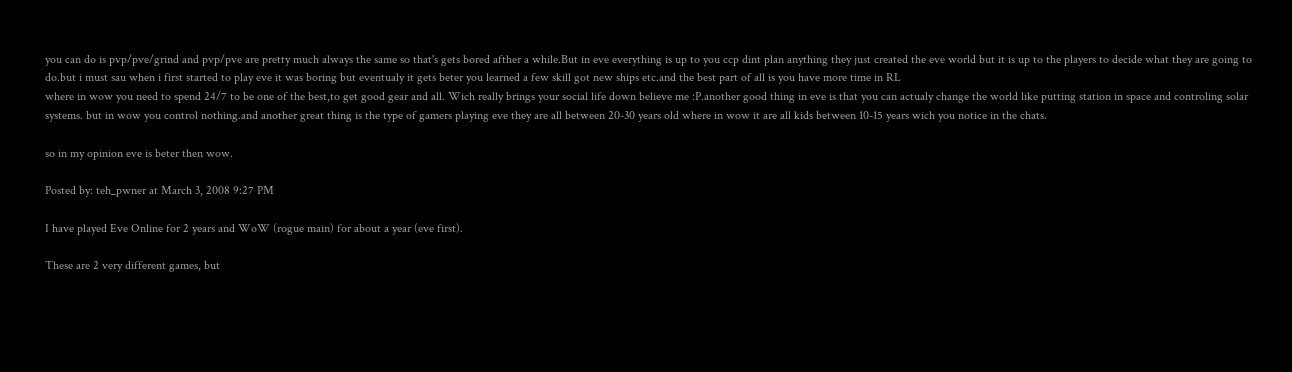you can do is pvp/pve/grind and pvp/pve are pretty much always the same so that's gets bored afther a while.But in eve everything is up to you ccp dint plan anything they just created the eve world but it is up to the players to decide what they are going to do.but i must sau when i first started to play eve it was boring but eventualy it gets beter you learned a few skill got new ships etc.and the best part of all is you have more time in RL
where in wow you need to spend 24/7 to be one of the best,to get good gear and all. Wich really brings your social life down believe me :P.another good thing in eve is that you can actualy change the world like putting station in space and controling solar systems. but in wow you control nothing.and another great thing is the type of gamers playing eve they are all between 20-30 years old where in wow it are all kids between 10-15 years wich you notice in the chats.

so in my opinion eve is beter then wow.

Posted by: teh_pwner at March 3, 2008 9:27 PM

I have played Eve Online for 2 years and WoW (rogue main) for about a year (eve first).

These are 2 very different games, but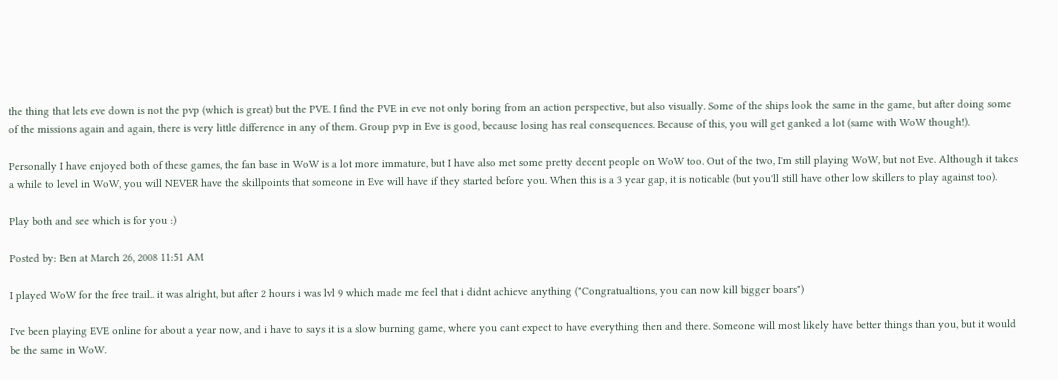the thing that lets eve down is not the pvp (which is great) but the PVE. I find the PVE in eve not only boring from an action perspective, but also visually. Some of the ships look the same in the game, but after doing some of the missions again and again, there is very little difference in any of them. Group pvp in Eve is good, because losing has real consequences. Because of this, you will get ganked a lot (same with WoW though!).

Personally I have enjoyed both of these games, the fan base in WoW is a lot more immature, but I have also met some pretty decent people on WoW too. Out of the two, I'm still playing WoW, but not Eve. Although it takes a while to level in WoW, you will NEVER have the skillpoints that someone in Eve will have if they started before you. When this is a 3 year gap, it is noticable (but you'll still have other low skillers to play against too).

Play both and see which is for you :)

Posted by: Ben at March 26, 2008 11:51 AM

I played WoW for the free trail.. it was alright, but after 2 hours i was lvl 9 which made me feel that i didnt achieve anything ("Congratualtions, you can now kill bigger boars")

I've been playing EVE online for about a year now, and i have to says it is a slow burning game, where you cant expect to have everything then and there. Someone will most likely have better things than you, but it would be the same in WoW.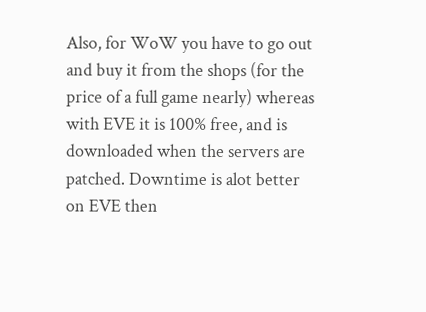Also, for WoW you have to go out and buy it from the shops (for the price of a full game nearly) whereas with EVE it is 100% free, and is downloaded when the servers are patched. Downtime is alot better on EVE then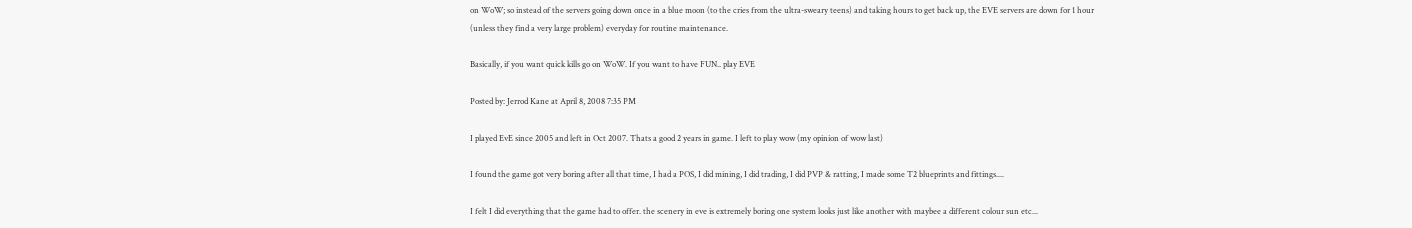on WoW; so instead of the servers going down once in a blue moon (to the cries from the ultra-sweary teens) and taking hours to get back up, the EVE servers are down for 1 hour (unless they find a very large problem) everyday for routine maintenance.

Basically, if you want quick kills go on WoW. If you want to have FUN.. play EVE

Posted by: Jerrod Kane at April 8, 2008 7:35 PM

I played EvE since 2005 and left in Oct 2007. Thats a good 2 years in game. I left to play wow (my opinion of wow last)

I found the game got very boring after all that time, I had a POS, I did mining, I did trading, I did PVP & ratting, I made some T2 blueprints and fittings....

I felt I did everything that the game had to offer. the scenery in eve is extremely boring one system looks just like another with maybee a different colour sun etc...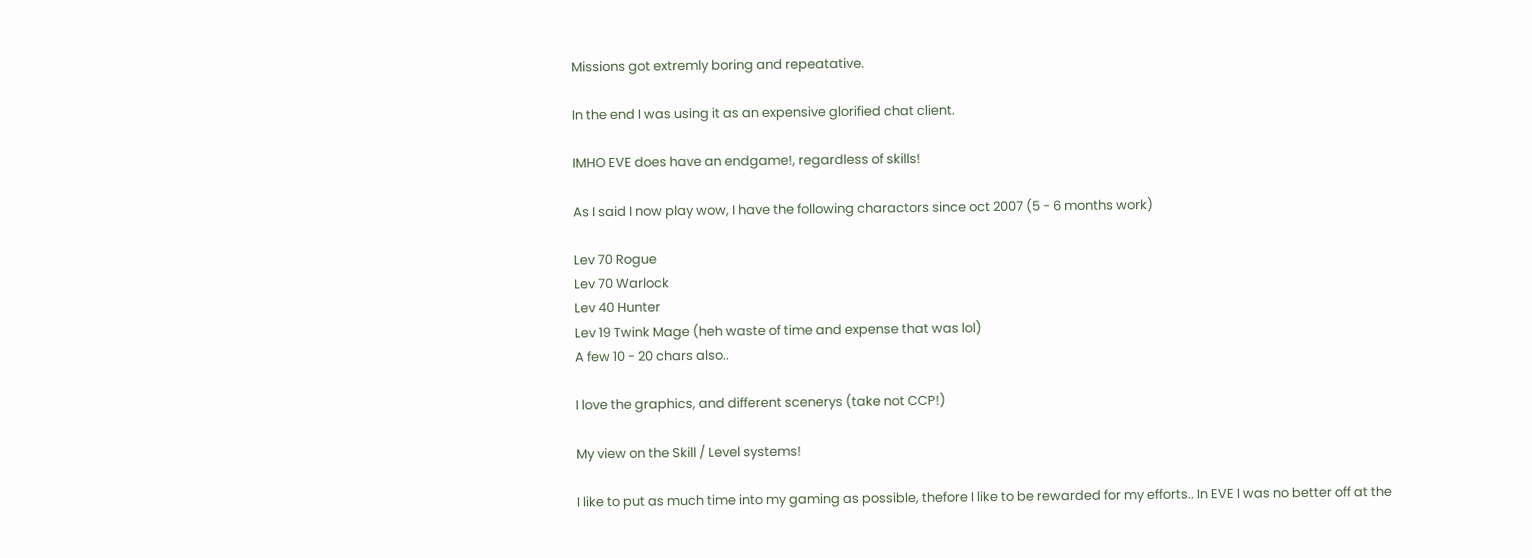Missions got extremly boring and repeatative.

In the end I was using it as an expensive glorified chat client.

IMHO EVE does have an endgame!, regardless of skills!

As I said I now play wow, I have the following charactors since oct 2007 (5 - 6 months work)

Lev 70 Rogue
Lev 70 Warlock
Lev 40 Hunter
Lev 19 Twink Mage (heh waste of time and expense that was lol)
A few 10 - 20 chars also..

I love the graphics, and different scenerys (take not CCP!)

My view on the Skill / Level systems!

I like to put as much time into my gaming as possible, thefore I like to be rewarded for my efforts.. In EVE I was no better off at the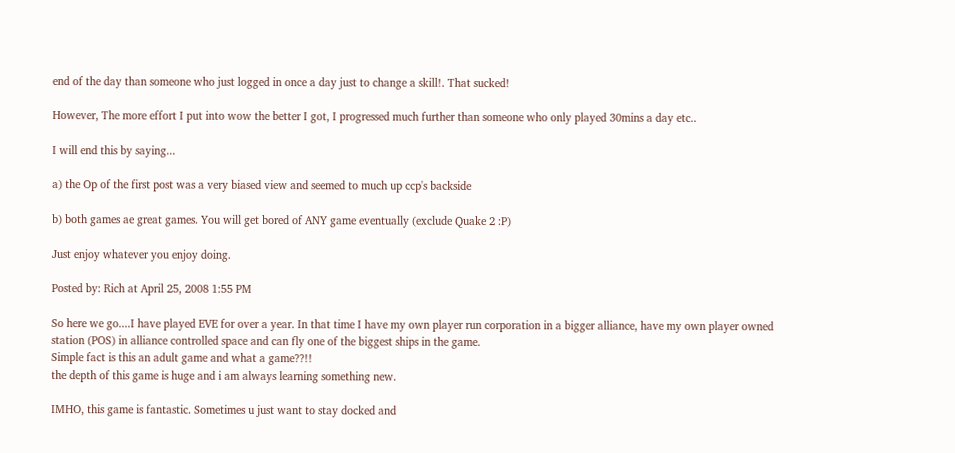end of the day than someone who just logged in once a day just to change a skill!. That sucked!

However, The more effort I put into wow the better I got, I progressed much further than someone who only played 30mins a day etc..

I will end this by saying...

a) the Op of the first post was a very biased view and seemed to much up ccp's backside

b) both games ae great games. You will get bored of ANY game eventually (exclude Quake 2 :P)

Just enjoy whatever you enjoy doing.

Posted by: Rich at April 25, 2008 1:55 PM

So here we go....I have played EVE for over a year. In that time I have my own player run corporation in a bigger alliance, have my own player owned station (POS) in alliance controlled space and can fly one of the biggest ships in the game.
Simple fact is this an adult game and what a game??!!
the depth of this game is huge and i am always learning something new.

IMHO, this game is fantastic. Sometimes u just want to stay docked and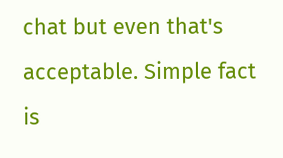chat but even that's acceptable. Simple fact is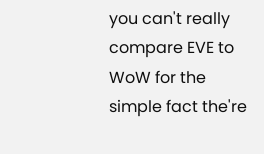you can't really compare EVE to WoW for the simple fact the're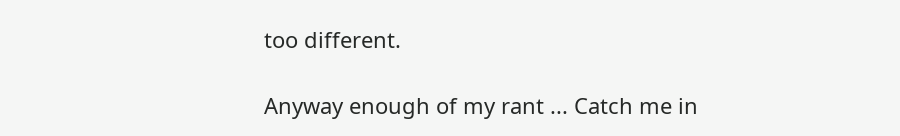too different.

Anyway enough of my rant ... Catch me in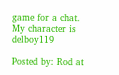game for a chat. My character is delboy119

Posted by: Rod at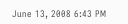June 13, 2008 6:43 PM